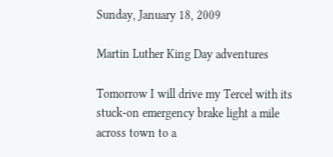Sunday, January 18, 2009

Martin Luther King Day adventures

Tomorrow I will drive my Tercel with its stuck-on emergency brake light a mile across town to a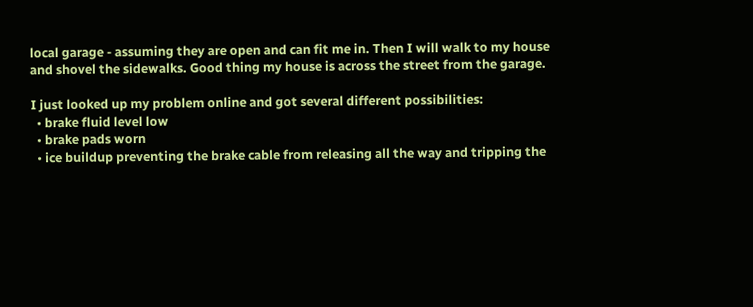local garage - assuming they are open and can fit me in. Then I will walk to my house and shovel the sidewalks. Good thing my house is across the street from the garage.

I just looked up my problem online and got several different possibilities:
  • brake fluid level low
  • brake pads worn
  • ice buildup preventing the brake cable from releasing all the way and tripping the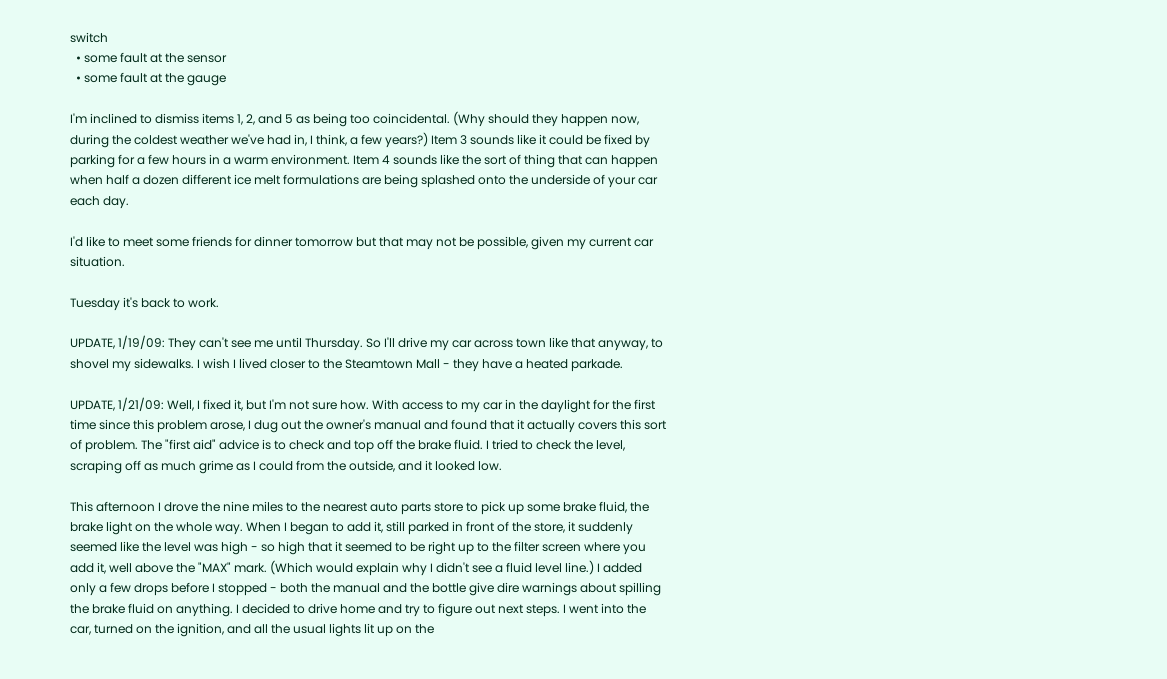switch
  • some fault at the sensor
  • some fault at the gauge

I'm inclined to dismiss items 1, 2, and 5 as being too coincidental. (Why should they happen now, during the coldest weather we've had in, I think, a few years?) Item 3 sounds like it could be fixed by parking for a few hours in a warm environment. Item 4 sounds like the sort of thing that can happen when half a dozen different ice melt formulations are being splashed onto the underside of your car each day.

I'd like to meet some friends for dinner tomorrow but that may not be possible, given my current car situation.

Tuesday it's back to work.

UPDATE, 1/19/09: They can't see me until Thursday. So I'll drive my car across town like that anyway, to shovel my sidewalks. I wish I lived closer to the Steamtown Mall - they have a heated parkade.

UPDATE, 1/21/09: Well, I fixed it, but I'm not sure how. With access to my car in the daylight for the first time since this problem arose, I dug out the owner's manual and found that it actually covers this sort of problem. The "first aid" advice is to check and top off the brake fluid. I tried to check the level, scraping off as much grime as I could from the outside, and it looked low.

This afternoon I drove the nine miles to the nearest auto parts store to pick up some brake fluid, the brake light on the whole way. When I began to add it, still parked in front of the store, it suddenly seemed like the level was high - so high that it seemed to be right up to the filter screen where you add it, well above the "MAX" mark. (Which would explain why I didn't see a fluid level line.) I added only a few drops before I stopped - both the manual and the bottle give dire warnings about spilling the brake fluid on anything. I decided to drive home and try to figure out next steps. I went into the car, turned on the ignition, and all the usual lights lit up on the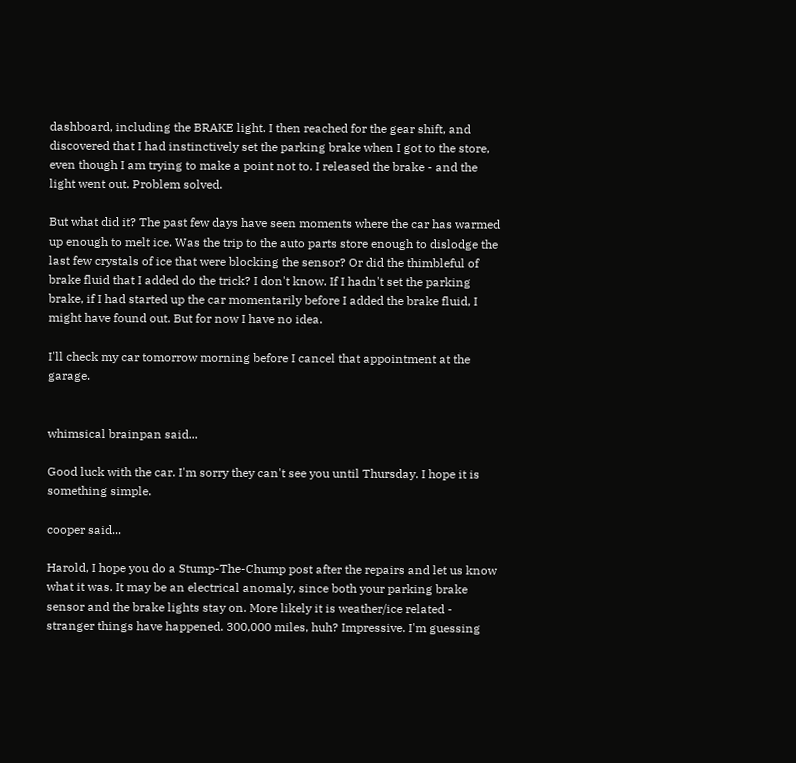dashboard, including the BRAKE light. I then reached for the gear shift, and discovered that I had instinctively set the parking brake when I got to the store, even though I am trying to make a point not to. I released the brake - and the light went out. Problem solved.

But what did it? The past few days have seen moments where the car has warmed up enough to melt ice. Was the trip to the auto parts store enough to dislodge the last few crystals of ice that were blocking the sensor? Or did the thimbleful of brake fluid that I added do the trick? I don't know. If I hadn't set the parking brake, if I had started up the car momentarily before I added the brake fluid, I might have found out. But for now I have no idea.

I'll check my car tomorrow morning before I cancel that appointment at the garage.


whimsical brainpan said...

Good luck with the car. I'm sorry they can't see you until Thursday. I hope it is something simple.

cooper said...

Harold, I hope you do a Stump-The-Chump post after the repairs and let us know what it was. It may be an electrical anomaly, since both your parking brake sensor and the brake lights stay on. More likely it is weather/ice related - stranger things have happened. 300,000 miles, huh? Impressive. I'm guessing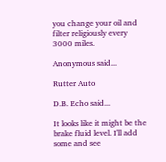you change your oil and filter religiously every 3000 miles.

Anonymous said...

Rutter Auto

D.B. Echo said...

It looks like it might be the brake fluid level. I'll add some and see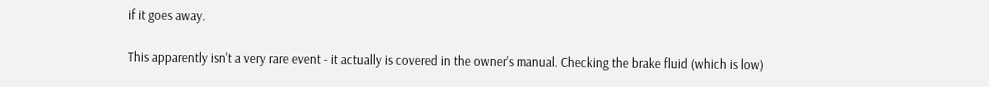if it goes away.

This apparently isn't a very rare event - it actually is covered in the owner's manual. Checking the brake fluid (which is low)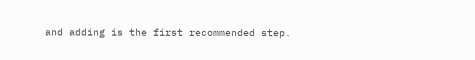and adding is the first recommended step.